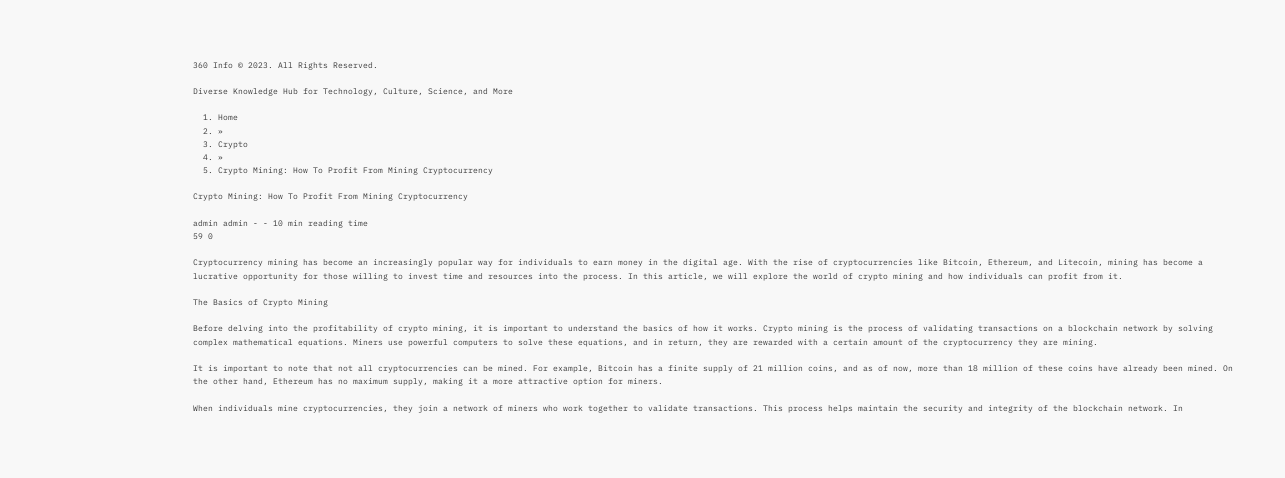360 Info © 2023. All Rights Reserved.

Diverse Knowledge Hub for Technology, Culture, Science, and More

  1. Home
  2. »
  3. Crypto
  4. »
  5. Crypto Mining: How To Profit From Mining Cryptocurrency

Crypto Mining: How To Profit From Mining Cryptocurrency

admin admin - - 10 min reading time
59 0

Cryptocurrency mining has become an increasingly popular way for individuals to earn money in the digital age. With the rise of cryptocurrencies like Bitcoin, Ethereum, and Litecoin, mining has become a lucrative opportunity for those willing to invest time and resources into the process. In this article, we will explore the world of crypto mining and how individuals can profit from it.

The Basics of Crypto Mining

Before delving into the profitability of crypto mining, it is important to understand the basics of how it works. Crypto mining is the process of validating transactions on a blockchain network by solving complex mathematical equations. Miners use powerful computers to solve these equations, and in return, they are rewarded with a certain amount of the cryptocurrency they are mining.

It is important to note that not all cryptocurrencies can be mined. For example, Bitcoin has a finite supply of 21 million coins, and as of now, more than 18 million of these coins have already been mined. On the other hand, Ethereum has no maximum supply, making it a more attractive option for miners.

When individuals mine cryptocurrencies, they join a network of miners who work together to validate transactions. This process helps maintain the security and integrity of the blockchain network. In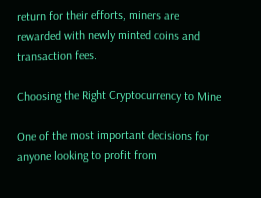return for their efforts, miners are rewarded with newly minted coins and transaction fees.

Choosing the Right Cryptocurrency to Mine

One of the most important decisions for anyone looking to profit from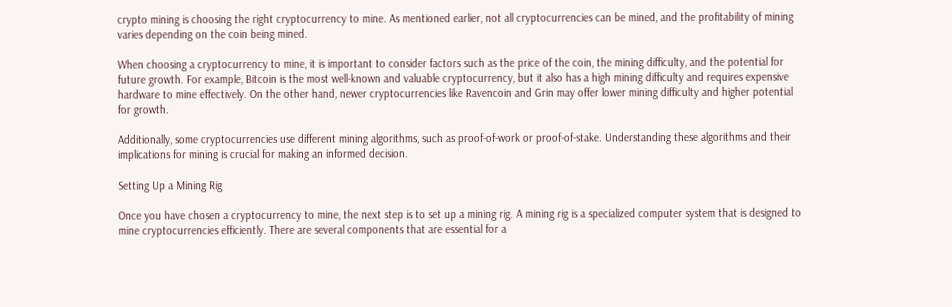crypto mining is choosing the right cryptocurrency to mine. As mentioned earlier, not all cryptocurrencies can be mined, and the profitability of mining varies depending on the coin being mined.

When choosing a cryptocurrency to mine, it is important to consider factors such as the price of the coin, the mining difficulty, and the potential for future growth. For example, Bitcoin is the most well-known and valuable cryptocurrency, but it also has a high mining difficulty and requires expensive hardware to mine effectively. On the other hand, newer cryptocurrencies like Ravencoin and Grin may offer lower mining difficulty and higher potential for growth.

Additionally, some cryptocurrencies use different mining algorithms, such as proof-of-work or proof-of-stake. Understanding these algorithms and their implications for mining is crucial for making an informed decision.

Setting Up a Mining Rig

Once you have chosen a cryptocurrency to mine, the next step is to set up a mining rig. A mining rig is a specialized computer system that is designed to mine cryptocurrencies efficiently. There are several components that are essential for a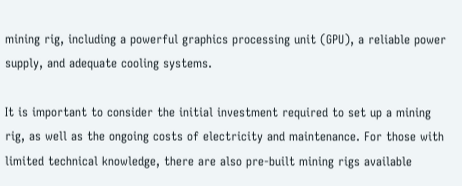mining rig, including a powerful graphics processing unit (GPU), a reliable power supply, and adequate cooling systems.

It is important to consider the initial investment required to set up a mining rig, as well as the ongoing costs of electricity and maintenance. For those with limited technical knowledge, there are also pre-built mining rigs available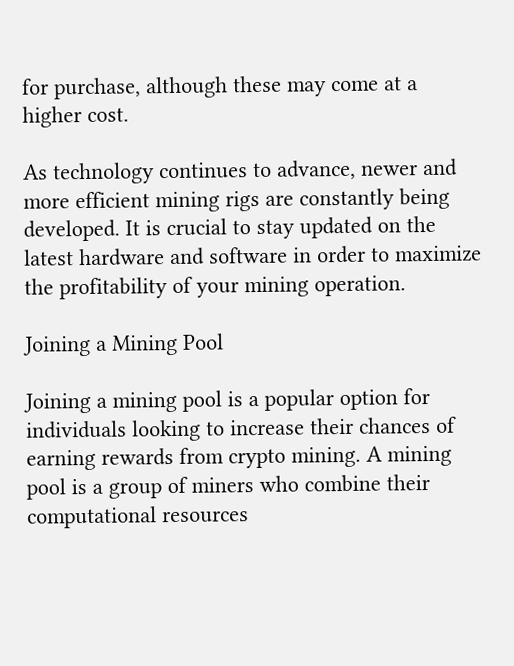for purchase, although these may come at a higher cost.

As technology continues to advance, newer and more efficient mining rigs are constantly being developed. It is crucial to stay updated on the latest hardware and software in order to maximize the profitability of your mining operation.

Joining a Mining Pool

Joining a mining pool is a popular option for individuals looking to increase their chances of earning rewards from crypto mining. A mining pool is a group of miners who combine their computational resources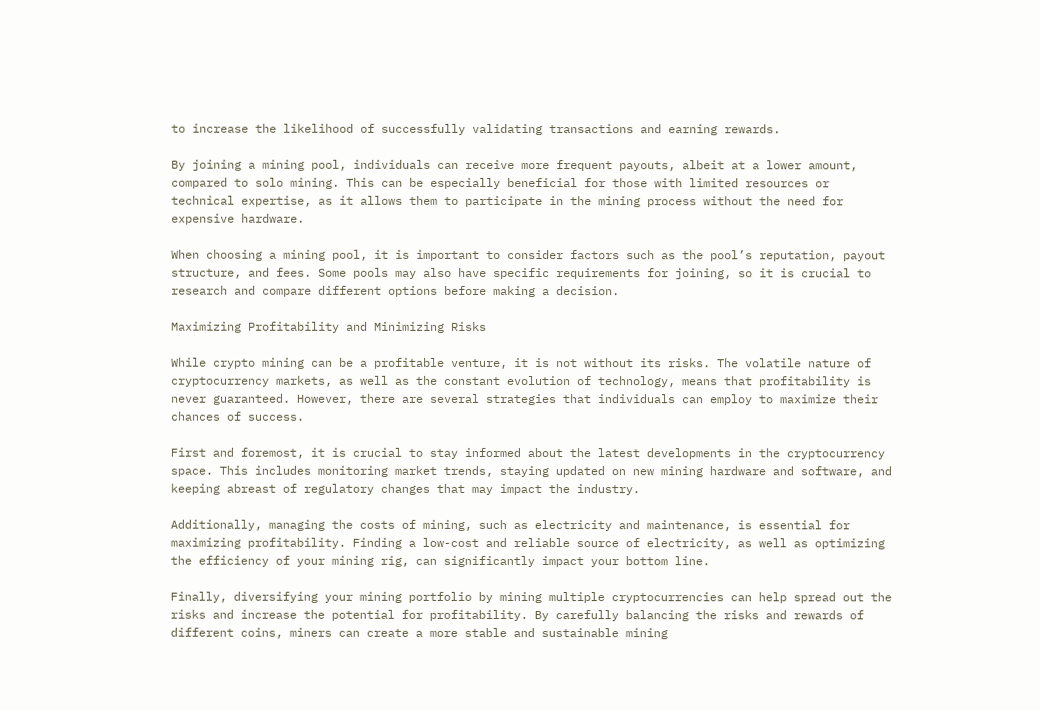to increase the likelihood of successfully validating transactions and earning rewards.

By joining a mining pool, individuals can receive more frequent payouts, albeit at a lower amount, compared to solo mining. This can be especially beneficial for those with limited resources or technical expertise, as it allows them to participate in the mining process without the need for expensive hardware.

When choosing a mining pool, it is important to consider factors such as the pool’s reputation, payout structure, and fees. Some pools may also have specific requirements for joining, so it is crucial to research and compare different options before making a decision.

Maximizing Profitability and Minimizing Risks

While crypto mining can be a profitable venture, it is not without its risks. The volatile nature of cryptocurrency markets, as well as the constant evolution of technology, means that profitability is never guaranteed. However, there are several strategies that individuals can employ to maximize their chances of success.

First and foremost, it is crucial to stay informed about the latest developments in the cryptocurrency space. This includes monitoring market trends, staying updated on new mining hardware and software, and keeping abreast of regulatory changes that may impact the industry.

Additionally, managing the costs of mining, such as electricity and maintenance, is essential for maximizing profitability. Finding a low-cost and reliable source of electricity, as well as optimizing the efficiency of your mining rig, can significantly impact your bottom line.

Finally, diversifying your mining portfolio by mining multiple cryptocurrencies can help spread out the risks and increase the potential for profitability. By carefully balancing the risks and rewards of different coins, miners can create a more stable and sustainable mining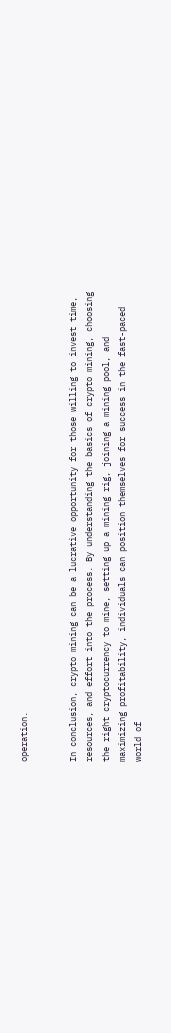operation.


In conclusion, crypto mining can be a lucrative opportunity for those willing to invest time, resources, and effort into the process. By understanding the basics of crypto mining, choosing the right cryptocurrency to mine, setting up a mining rig, joining a mining pool, and maximizing profitability, individuals can position themselves for success in the fast-paced world of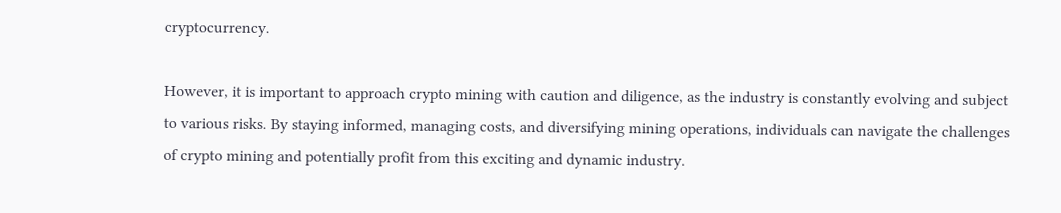cryptocurrency.

However, it is important to approach crypto mining with caution and diligence, as the industry is constantly evolving and subject to various risks. By staying informed, managing costs, and diversifying mining operations, individuals can navigate the challenges of crypto mining and potentially profit from this exciting and dynamic industry.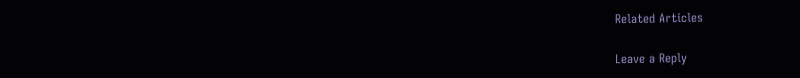Related Articles

Leave a Reply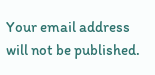Your email address will not be published.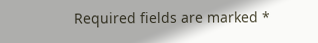Required fields are marked *